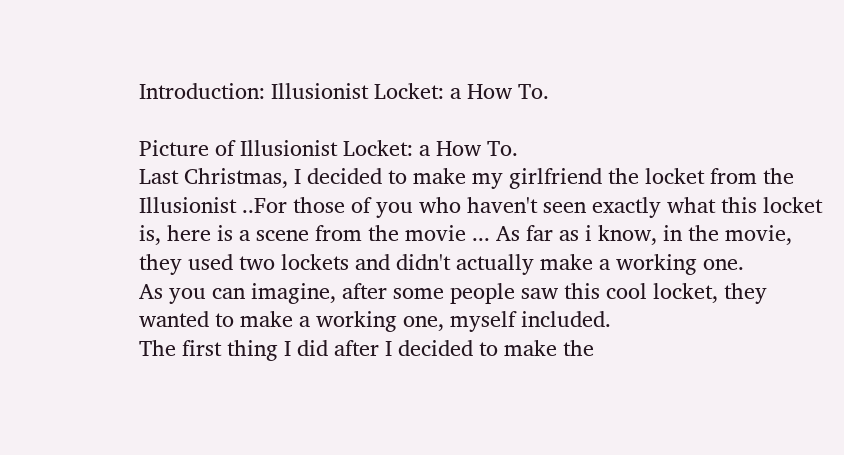Introduction: Illusionist Locket: a How To.

Picture of Illusionist Locket: a How To.
Last Christmas, I decided to make my girlfriend the locket from the Illusionist ..For those of you who haven't seen exactly what this locket is, here is a scene from the movie ... As far as i know, in the movie, they used two lockets and didn't actually make a working one.
As you can imagine, after some people saw this cool locket, they wanted to make a working one, myself included.
The first thing I did after I decided to make the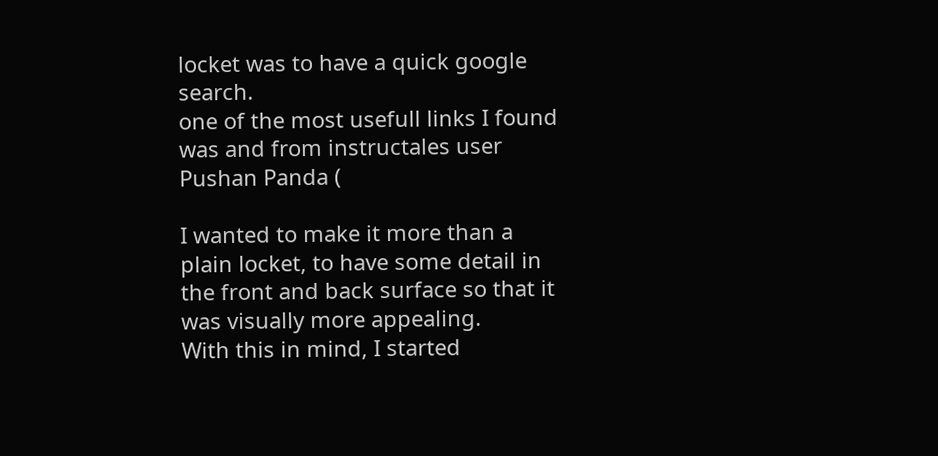locket was to have a quick google search.
one of the most usefull links I found was and from instructales user Pushan Panda (

I wanted to make it more than a plain locket, to have some detail in the front and back surface so that it was visually more appealing.
With this in mind, I started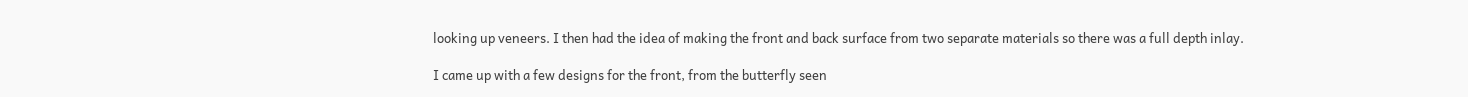looking up veneers. I then had the idea of making the front and back surface from two separate materials so there was a full depth inlay.

I came up with a few designs for the front, from the butterfly seen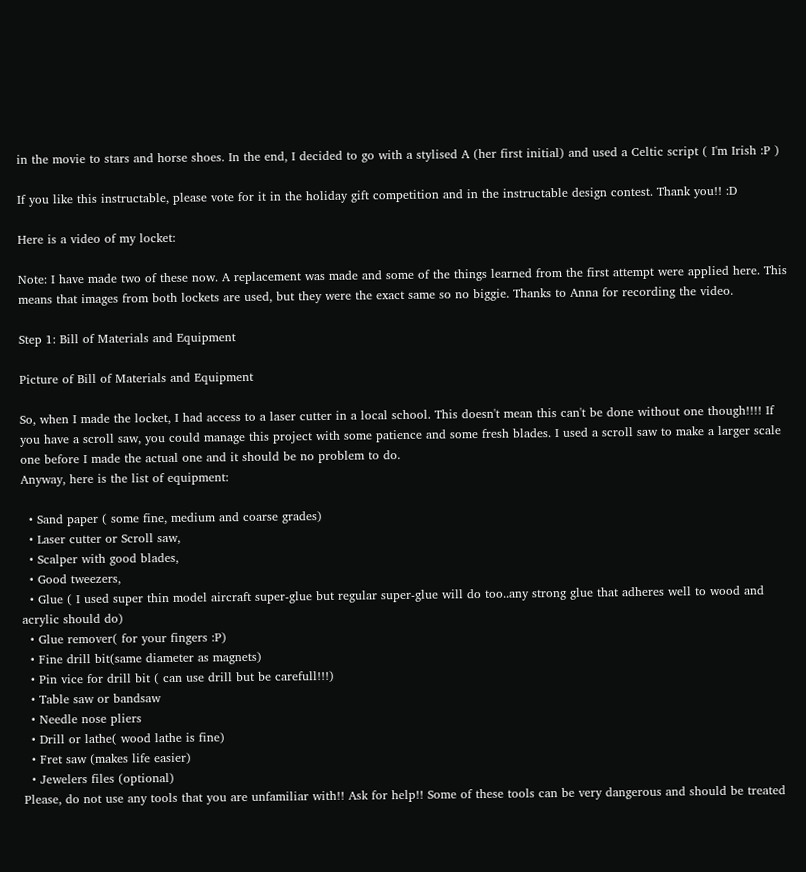in the movie to stars and horse shoes. In the end, I decided to go with a stylised A (her first initial) and used a Celtic script ( I'm Irish :P )

If you like this instructable, please vote for it in the holiday gift competition and in the instructable design contest. Thank you!! :D

Here is a video of my locket:

Note: I have made two of these now. A replacement was made and some of the things learned from the first attempt were applied here. This means that images from both lockets are used, but they were the exact same so no biggie. Thanks to Anna for recording the video.

Step 1: Bill of Materials and Equipment

Picture of Bill of Materials and Equipment

So, when I made the locket, I had access to a laser cutter in a local school. This doesn't mean this can't be done without one though!!!! If you have a scroll saw, you could manage this project with some patience and some fresh blades. I used a scroll saw to make a larger scale one before I made the actual one and it should be no problem to do.
Anyway, here is the list of equipment:

  • Sand paper ( some fine, medium and coarse grades)
  • Laser cutter or Scroll saw,
  • Scalper with good blades,
  • Good tweezers,
  • Glue ( I used super thin model aircraft super-glue but regular super-glue will do too..any strong glue that adheres well to wood and acrylic should do)
  • Glue remover( for your fingers :P)
  • Fine drill bit(same diameter as magnets)
  • Pin vice for drill bit ( can use drill but be carefull!!!)
  • Table saw or bandsaw
  • Needle nose pliers
  • Drill or lathe( wood lathe is fine)
  • Fret saw (makes life easier)
  • Jewelers files (optional)
Please, do not use any tools that you are unfamiliar with!! Ask for help!! Some of these tools can be very dangerous and should be treated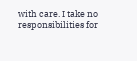with care. I take no responsibilities for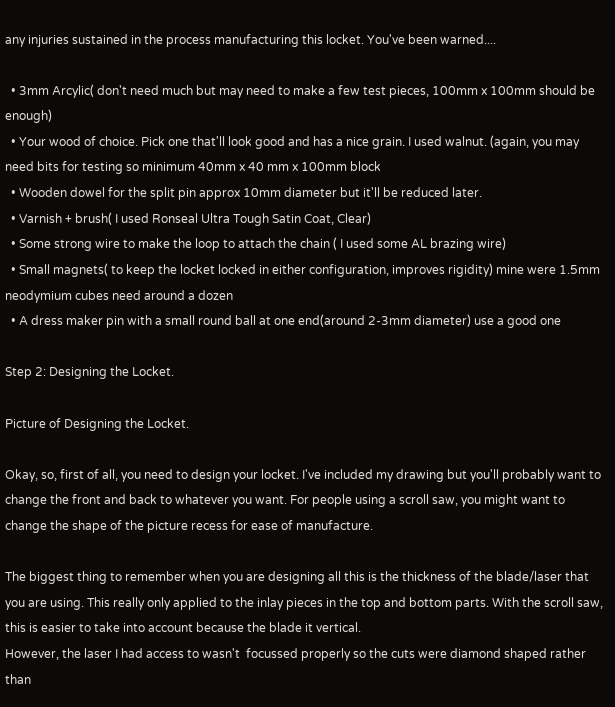any injuries sustained in the process manufacturing this locket. You've been warned....

  • 3mm Arcylic( don't need much but may need to make a few test pieces, 100mm x 100mm should be enough)
  • Your wood of choice. Pick one that'll look good and has a nice grain. I used walnut. (again, you may need bits for testing so minimum 40mm x 40 mm x 100mm block
  • Wooden dowel for the split pin approx 10mm diameter but it'll be reduced later.
  • Varnish + brush( I used Ronseal Ultra Tough Satin Coat, Clear)
  • Some strong wire to make the loop to attach the chain ( I used some AL brazing wire)
  • Small magnets( to keep the locket locked in either configuration, improves rigidity) mine were 1.5mm neodymium cubes need around a dozen
  • A dress maker pin with a small round ball at one end(around 2-3mm diameter) use a good one

Step 2: Designing the Locket.

Picture of Designing the Locket.

Okay, so, first of all, you need to design your locket. I've included my drawing but you'll probably want to change the front and back to whatever you want. For people using a scroll saw, you might want to change the shape of the picture recess for ease of manufacture.

The biggest thing to remember when you are designing all this is the thickness of the blade/laser that you are using. This really only applied to the inlay pieces in the top and bottom parts. With the scroll saw, this is easier to take into account because the blade it vertical.
However, the laser I had access to wasn't  focussed properly so the cuts were diamond shaped rather than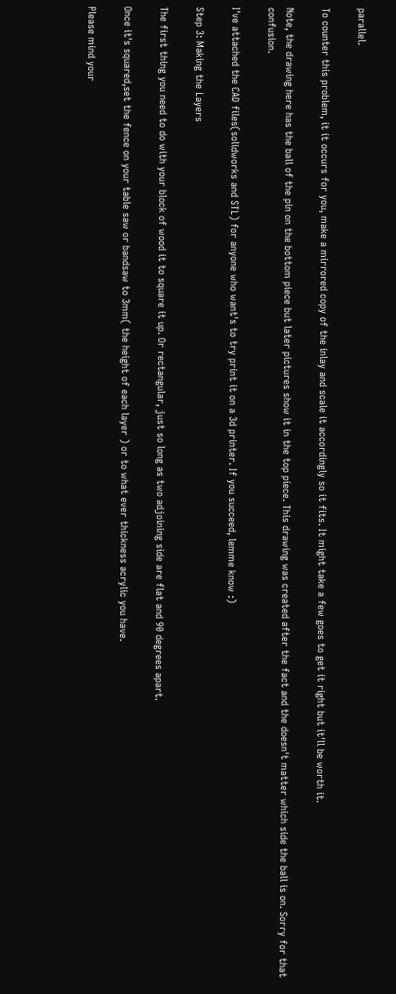parallel.

To counter this problem, it it occurs for you, make a mirrored copy of the inlay and scale it accordingly so it fits. It might take a few goes to get it right but it'll be worth it.

Note, the drawing here has the ball of the pin on the bottom piece but later pictures show it in the top piece. This drawing was created after the fact and the doesn't matter which side the ball is on. Sorry for that confusion.

I've attached the CAD files(solidworks and STL) for anyone who want's to try print it on a 3d printer. If you succeed, lemme know :)

Step 3: Making the Layers

The first thing you need to do with your block of wood it to square it up. Or rectangular, just so long as two adjoining side are flat and 90 degrees apart.

Once it's squared,set the fence on your table saw or bandsaw to 3mm( the height of each layer ) or to what ever thickness acrylic you have.

Please mind your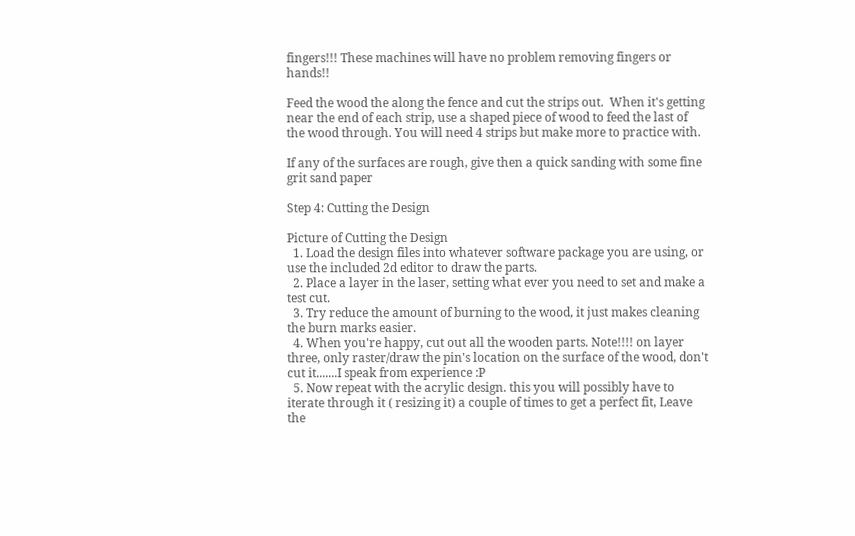fingers!!! These machines will have no problem removing fingers or hands!!

Feed the wood the along the fence and cut the strips out.  When it's getting near the end of each strip, use a shaped piece of wood to feed the last of the wood through. You will need 4 strips but make more to practice with.

If any of the surfaces are rough, give then a quick sanding with some fine grit sand paper

Step 4: Cutting the Design

Picture of Cutting the Design
  1. Load the design files into whatever software package you are using, or use the included 2d editor to draw the parts.
  2. Place a layer in the laser, setting what ever you need to set and make a test cut.
  3. Try reduce the amount of burning to the wood, it just makes cleaning the burn marks easier.
  4. When you're happy, cut out all the wooden parts. Note!!!! on layer three, only raster/draw the pin's location on the surface of the wood, don't cut it.......I speak from experience :P
  5. Now repeat with the acrylic design. this you will possibly have to iterate through it ( resizing it) a couple of times to get a perfect fit, Leave the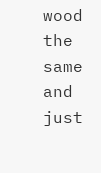wood the same and just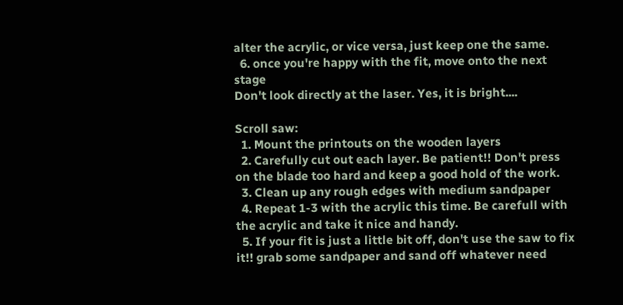alter the acrylic, or vice versa, just keep one the same.
  6. once you're happy with the fit, move onto the next stage
Don't look directly at the laser. Yes, it is bright....

Scroll saw:
  1. Mount the printouts on the wooden layers
  2. Carefully cut out each layer. Be patient!! Don't press on the blade too hard and keep a good hold of the work.
  3. Clean up any rough edges with medium sandpaper
  4. Repeat 1-3 with the acrylic this time. Be carefull with the acrylic and take it nice and handy.
  5. If your fit is just a little bit off, don't use the saw to fix it!! grab some sandpaper and sand off whatever need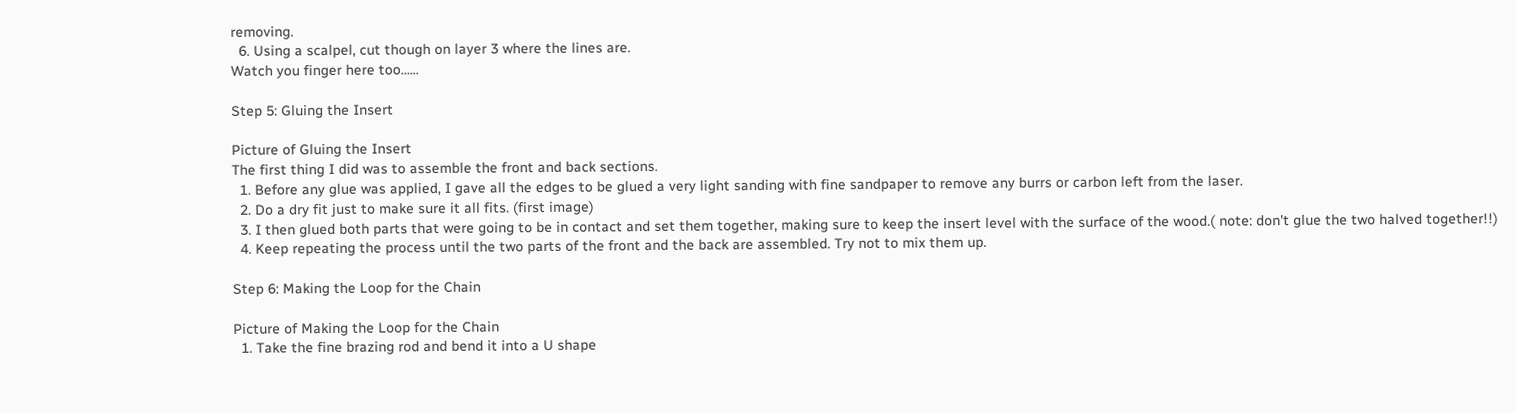removing.
  6. Using a scalpel, cut though on layer 3 where the lines are.
Watch you finger here too......

Step 5: Gluing the Insert

Picture of Gluing the Insert
The first thing I did was to assemble the front and back sections.
  1. Before any glue was applied, I gave all the edges to be glued a very light sanding with fine sandpaper to remove any burrs or carbon left from the laser.
  2. Do a dry fit just to make sure it all fits. (first image)
  3. I then glued both parts that were going to be in contact and set them together, making sure to keep the insert level with the surface of the wood.( note: don't glue the two halved together!!)
  4. Keep repeating the process until the two parts of the front and the back are assembled. Try not to mix them up.

Step 6: Making the Loop for the Chain

Picture of Making the Loop for the Chain
  1. Take the fine brazing rod and bend it into a U shape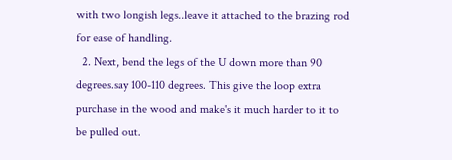with two longish legs..leave it attached to the brazing rod for ease of handling.
  2. Next, bend the legs of the U down more than 90 degrees.say 100-110 degrees. This give the loop extra purchase in the wood and make's it much harder to it to be pulled out.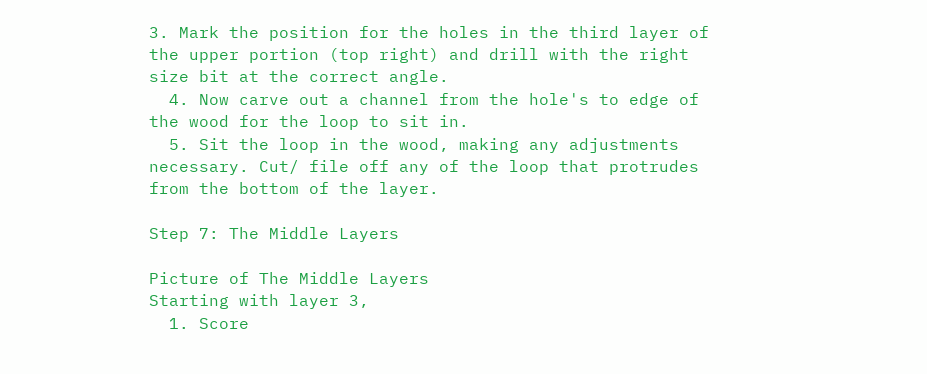3. Mark the position for the holes in the third layer of the upper portion (top right) and drill with the right size bit at the correct angle.
  4. Now carve out a channel from the hole's to edge of the wood for the loop to sit in.
  5. Sit the loop in the wood, making any adjustments necessary. Cut/ file off any of the loop that protrudes from the bottom of the layer.

Step 7: The Middle Layers

Picture of The Middle Layers
Starting with layer 3,
  1. Score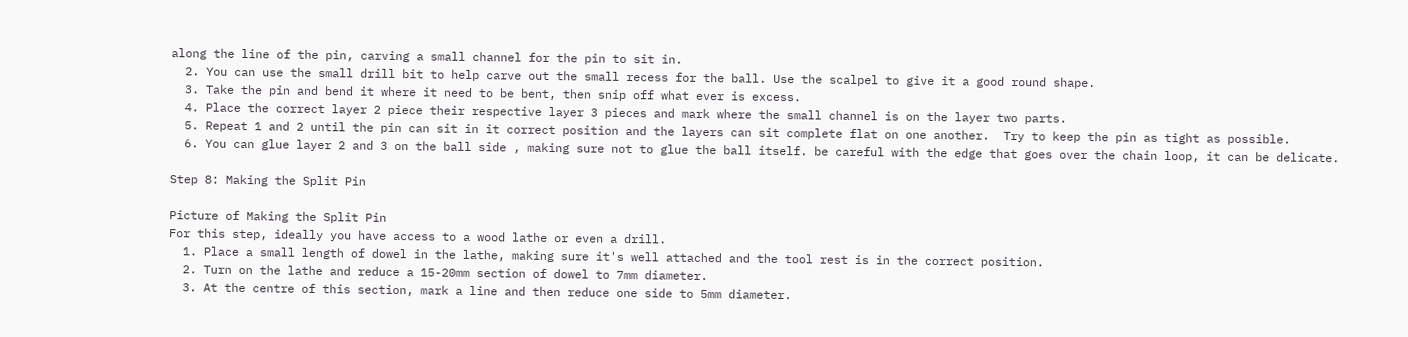along the line of the pin, carving a small channel for the pin to sit in.
  2. You can use the small drill bit to help carve out the small recess for the ball. Use the scalpel to give it a good round shape.
  3. Take the pin and bend it where it need to be bent, then snip off what ever is excess.
  4. Place the correct layer 2 piece their respective layer 3 pieces and mark where the small channel is on the layer two parts.
  5. Repeat 1 and 2 until the pin can sit in it correct position and the layers can sit complete flat on one another.  Try to keep the pin as tight as possible.
  6. You can glue layer 2 and 3 on the ball side , making sure not to glue the ball itself. be careful with the edge that goes over the chain loop, it can be delicate.

Step 8: Making the Split Pin

Picture of Making the Split Pin
For this step, ideally you have access to a wood lathe or even a drill.
  1. Place a small length of dowel in the lathe, making sure it's well attached and the tool rest is in the correct position.
  2. Turn on the lathe and reduce a 15-20mm section of dowel to 7mm diameter.
  3. At the centre of this section, mark a line and then reduce one side to 5mm diameter.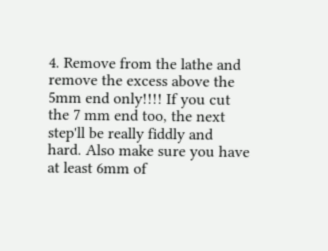4. Remove from the lathe and remove the excess above the 5mm end only!!!! If you cut the 7 mm end too, the next step'll be really fiddly and hard. Also make sure you have at least 6mm of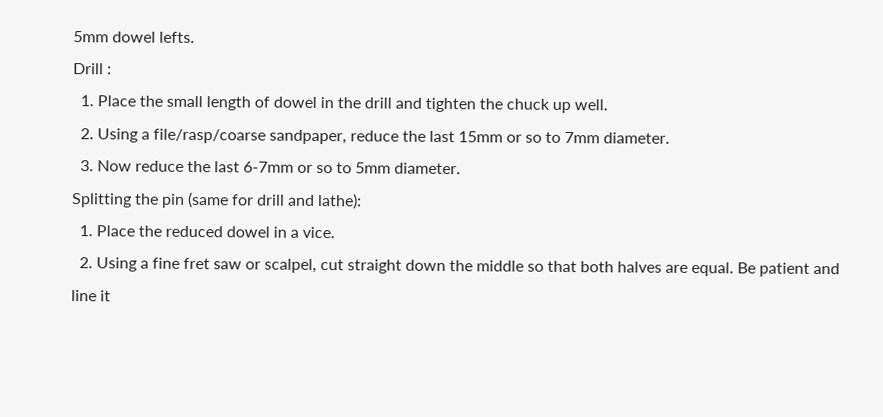5mm dowel lefts.
Drill :
  1. Place the small length of dowel in the drill and tighten the chuck up well.
  2. Using a file/rasp/coarse sandpaper, reduce the last 15mm or so to 7mm diameter.
  3. Now reduce the last 6-7mm or so to 5mm diameter.
Splitting the pin (same for drill and lathe):
  1. Place the reduced dowel in a vice.
  2. Using a fine fret saw or scalpel, cut straight down the middle so that both halves are equal. Be patient and line it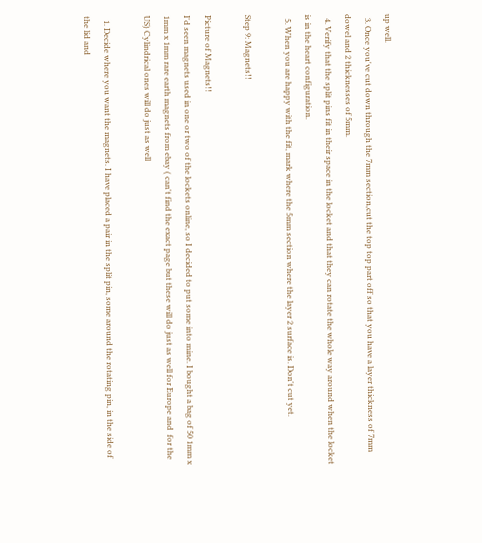up well.
  3. Once you've cut down through the 7mm section,cut the top top part off so that you have a layer thickness of 7mm dowel and 2 thicknesses of 5mm.
  4. Verify that the split pins fit in their space in the locket and that they can rotate the whole way around when the locket is in the heart configuration.
  5. When you are happy with the fit, mark where the 5mm section where the layer 2 surface is. Don't cut yet.

Step 9: Magnets!!

Picture of Magnets!!
I'd seen magnets used in one or two of the lockets online, so I decided to put some into mine. I bought a bag of 50 1mm x 1mm x 1mm rare earth magnets from ebay ( can't find the exact page but these will do just as well for Europe and  for the US) Cylindrical ones will do just as well

  1. Decide where you want the magnets. I have placed a pair in the split pin, some around the rotating pin, in the side of the lid and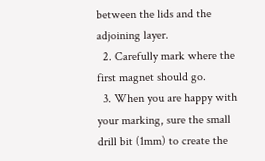between the lids and the adjoining layer.
  2. Carefully mark where the first magnet should go.
  3. When you are happy with your marking, sure the small drill bit (1mm) to create the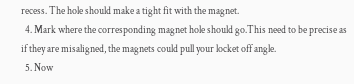recess. The hole should make a tight fit with the magnet.
  4. Mark where the corresponding magnet hole should go.This need to be precise as if they are misaligned, the magnets could pull your locket off angle.
  5. Now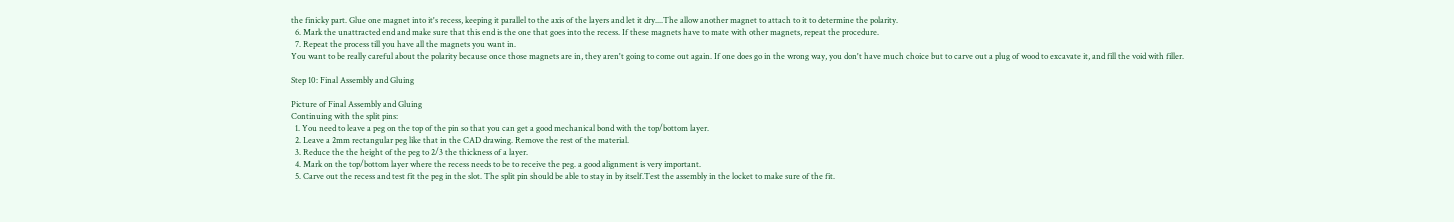the finicky part. Glue one magnet into it's recess, keeping it parallel to the axis of the layers and let it dry....The allow another magnet to attach to it to determine the polarity.
  6. Mark the unattracted end and make sure that this end is the one that goes into the recess. If these magnets have to mate with other magnets, repeat the procedure.
  7. Repeat the process till you have all the magnets you want in.
You want to be really careful about the polarity because once those magnets are in, they aren't going to come out again. If one does go in the wrong way, you don't have much choice but to carve out a plug of wood to excavate it, and fill the void with filler.

Step 10: Final Assembly and Gluing

Picture of Final Assembly and Gluing
Continuing with the split pins:
  1. You need to leave a peg on the top of the pin so that you can get a good mechanical bond with the top/bottom layer.
  2. Leave a 2mm rectangular peg like that in the CAD drawing. Remove the rest of the material.
  3. Reduce the the height of the peg to 2/3 the thickness of a layer.
  4. Mark on the top/bottom layer where the recess needs to be to receive the peg. a good alignment is very important.
  5. Carve out the recess and test fit the peg in the slot. The split pin should be able to stay in by itself.Test the assembly in the locket to make sure of the fit.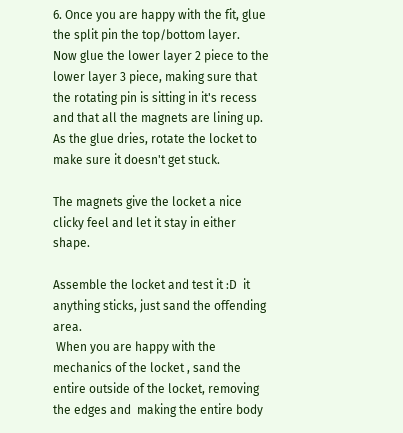6. Once you are happy with the fit, glue the split pin the top/bottom layer.
Now glue the lower layer 2 piece to the lower layer 3 piece, making sure that the rotating pin is sitting in it's recess and that all the magnets are lining up. As the glue dries, rotate the locket to make sure it doesn't get stuck.

The magnets give the locket a nice clicky feel and let it stay in either shape.

Assemble the locket and test it :D  it anything sticks, just sand the offending area.
 When you are happy with the mechanics of the locket , sand the entire outside of the locket, removing the edges and  making the entire body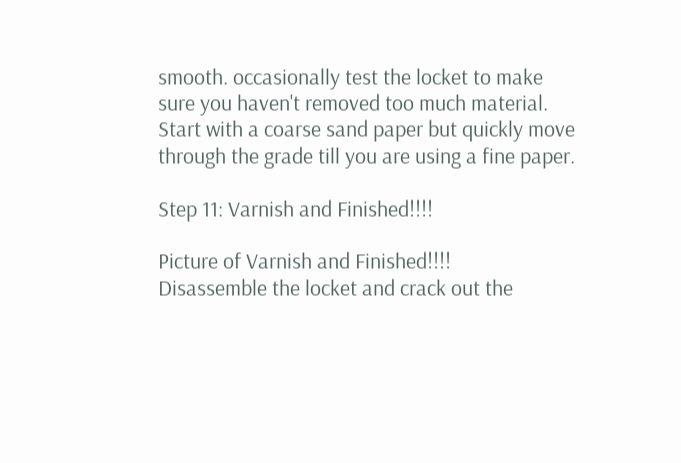smooth. occasionally test the locket to make sure you haven't removed too much material. Start with a coarse sand paper but quickly move through the grade till you are using a fine paper.

Step 11: Varnish and Finished!!!!

Picture of Varnish and Finished!!!!
Disassemble the locket and crack out the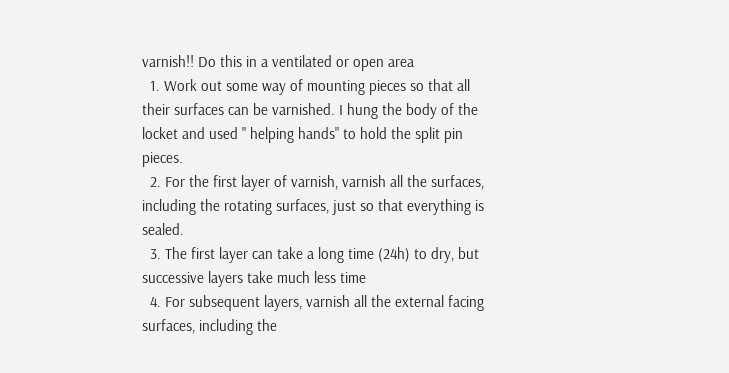varnish!! Do this in a ventilated or open area
  1. Work out some way of mounting pieces so that all their surfaces can be varnished. I hung the body of the locket and used " helping hands" to hold the split pin pieces.
  2. For the first layer of varnish, varnish all the surfaces, including the rotating surfaces, just so that everything is sealed.
  3. The first layer can take a long time (24h) to dry, but successive layers take much less time
  4. For subsequent layers, varnish all the external facing surfaces, including the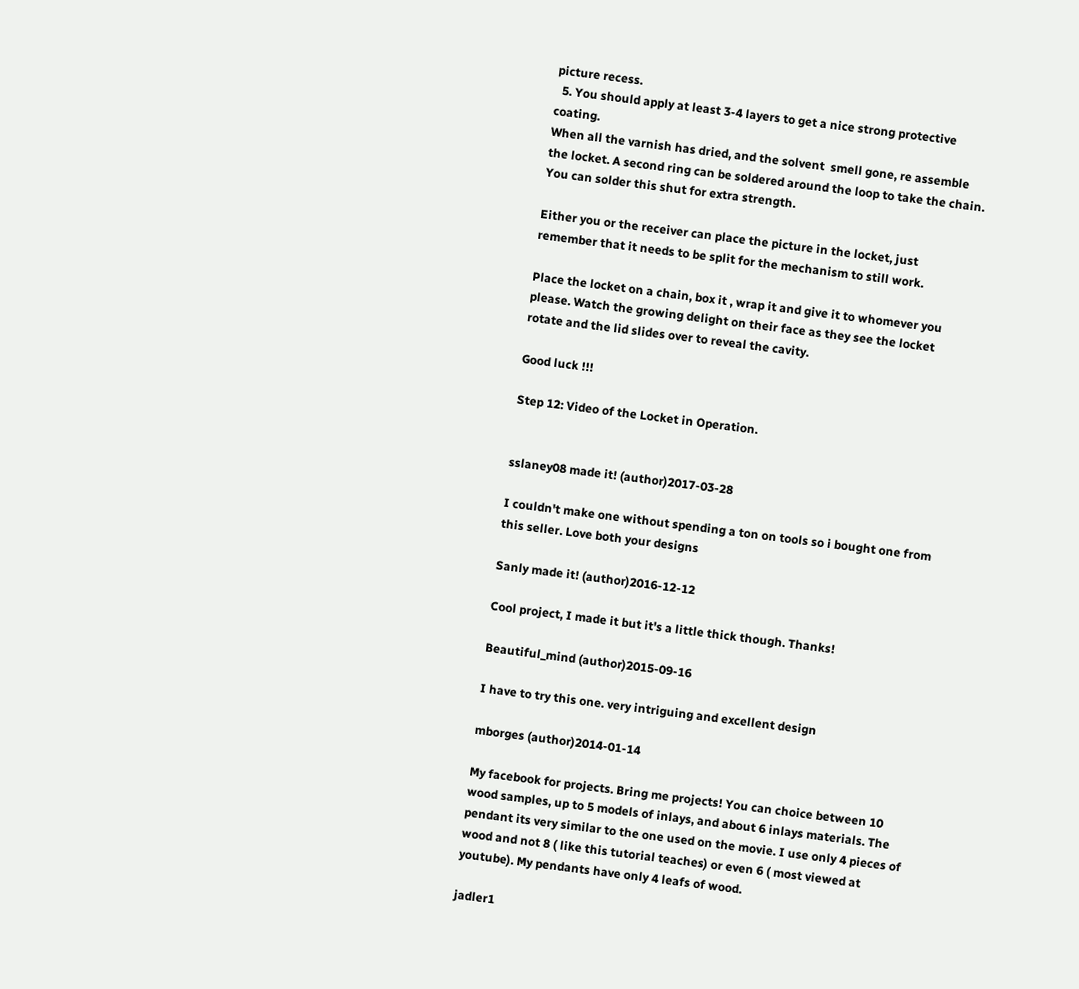picture recess.
  5. You should apply at least 3-4 layers to get a nice strong protective coating.
When all the varnish has dried, and the solvent  smell gone, re assemble the locket. A second ring can be soldered around the loop to take the chain. You can solder this shut for extra strength.

Either you or the receiver can place the picture in the locket, just remember that it needs to be split for the mechanism to still work.

Place the locket on a chain, box it , wrap it and give it to whomever you please. Watch the growing delight on their face as they see the locket rotate and the lid slides over to reveal the cavity.

Good luck !!!

Step 12: Video of the Locket in Operation.


sslaney08 made it! (author)2017-03-28

I couldn't make one without spending a ton on tools so i bought one from this seller. Love both your designs

Sanly made it! (author)2016-12-12

Cool project, I made it but it's a little thick though. Thanks!

Beautiful_mind (author)2015-09-16

I have to try this one. very intriguing and excellent design

mborges (author)2014-01-14

My facebook for projects. Bring me projects! You can choice between 10 wood samples, up to 5 models of inlays, and about 6 inlays materials. The pendant its very similar to the one used on the movie. I use only 4 pieces of wood and not 8 ( like this tutorial teaches) or even 6 ( most viewed at youtube). My pendants have only 4 leafs of wood.

jadler1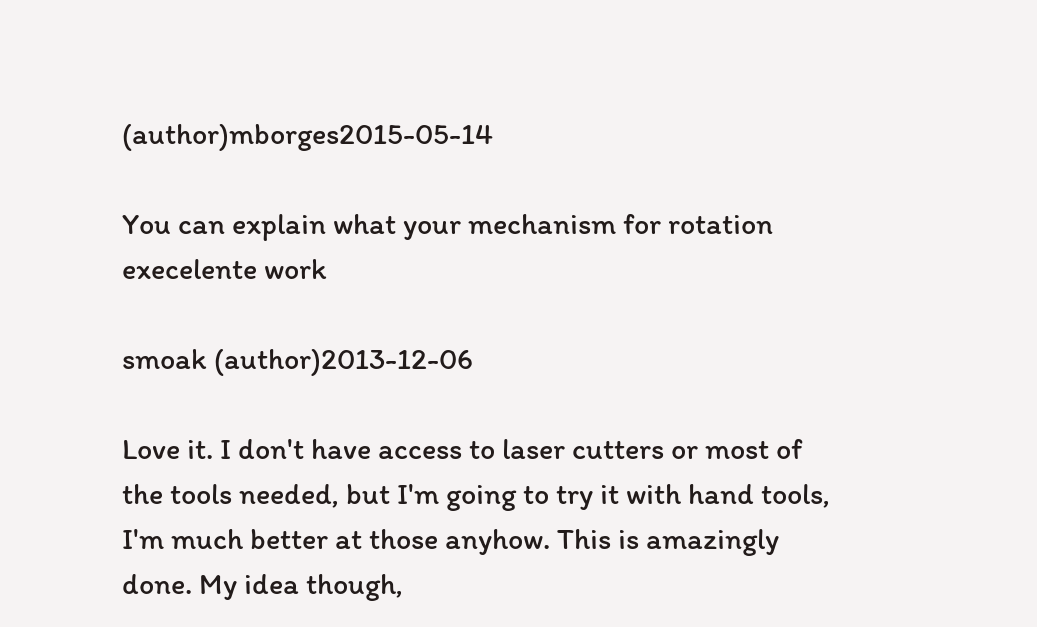(author)mborges2015-05-14

You can explain what your mechanism for rotation
execelente work

smoak (author)2013-12-06

Love it. I don't have access to laser cutters or most of the tools needed, but I'm going to try it with hand tools, I'm much better at those anyhow. This is amazingly done. My idea though,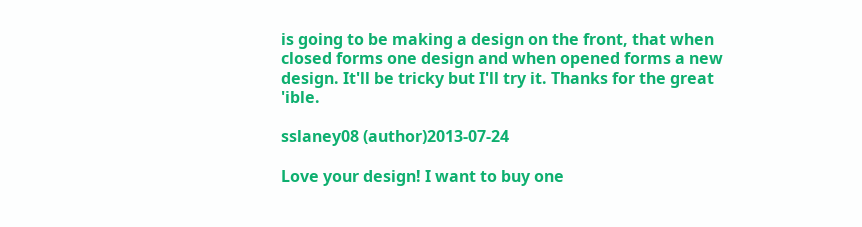is going to be making a design on the front, that when closed forms one design and when opened forms a new design. It'll be tricky but I'll try it. Thanks for the great 'ible.

sslaney08 (author)2013-07-24

Love your design! I want to buy one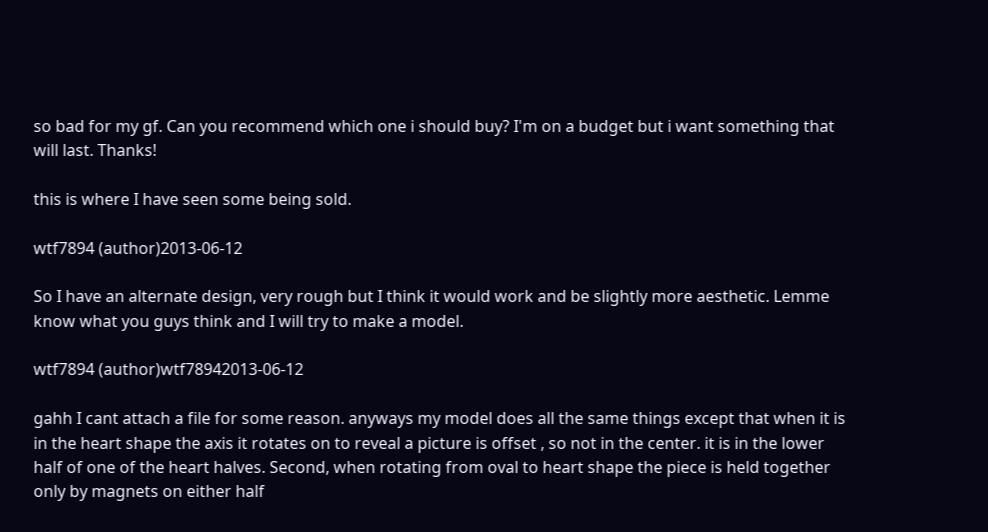so bad for my gf. Can you recommend which one i should buy? I'm on a budget but i want something that will last. Thanks!

this is where I have seen some being sold.

wtf7894 (author)2013-06-12

So I have an alternate design, very rough but I think it would work and be slightly more aesthetic. Lemme know what you guys think and I will try to make a model.

wtf7894 (author)wtf78942013-06-12

gahh I cant attach a file for some reason. anyways my model does all the same things except that when it is in the heart shape the axis it rotates on to reveal a picture is offset , so not in the center. it is in the lower half of one of the heart halves. Second, when rotating from oval to heart shape the piece is held together only by magnets on either half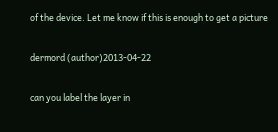of the device. Let me know if this is enough to get a picture

dermord (author)2013-04-22

can you label the layer in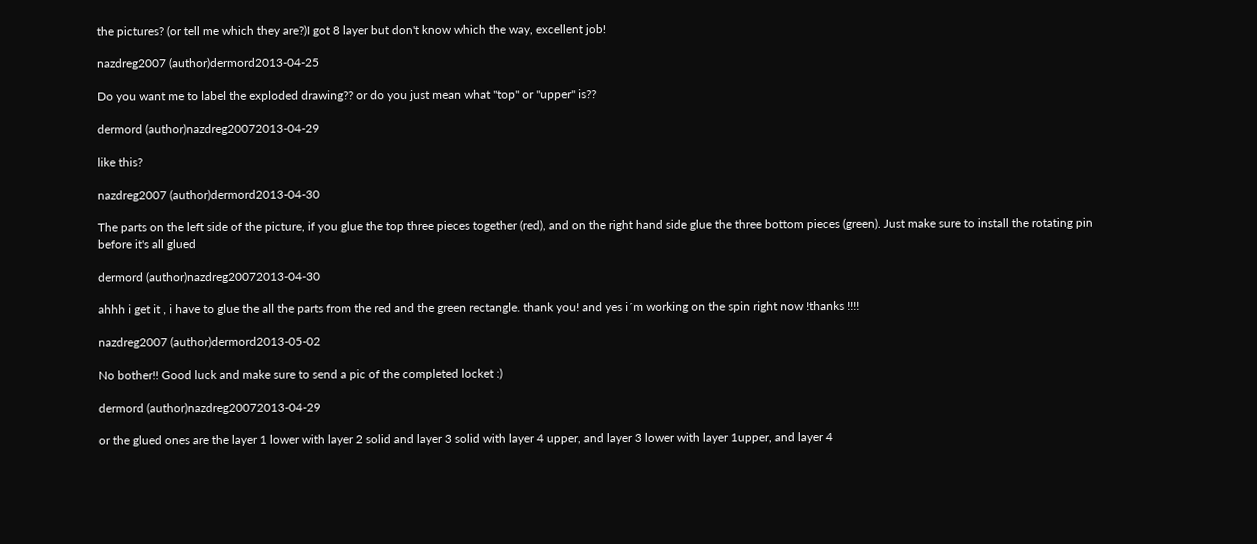the pictures? (or tell me which they are?)I got 8 layer but don't know which the way, excellent job!

nazdreg2007 (author)dermord2013-04-25

Do you want me to label the exploded drawing?? or do you just mean what "top" or "upper" is??

dermord (author)nazdreg20072013-04-29

like this?

nazdreg2007 (author)dermord2013-04-30

The parts on the left side of the picture, if you glue the top three pieces together (red), and on the right hand side glue the three bottom pieces (green). Just make sure to install the rotating pin before it's all glued

dermord (author)nazdreg20072013-04-30

ahhh i get it , i have to glue the all the parts from the red and the green rectangle. thank you! and yes i´m working on the spin right now !thanks !!!!

nazdreg2007 (author)dermord2013-05-02

No bother!! Good luck and make sure to send a pic of the completed locket :)

dermord (author)nazdreg20072013-04-29

or the glued ones are the layer 1 lower with layer 2 solid and layer 3 solid with layer 4 upper, and layer 3 lower with layer 1upper, and layer 4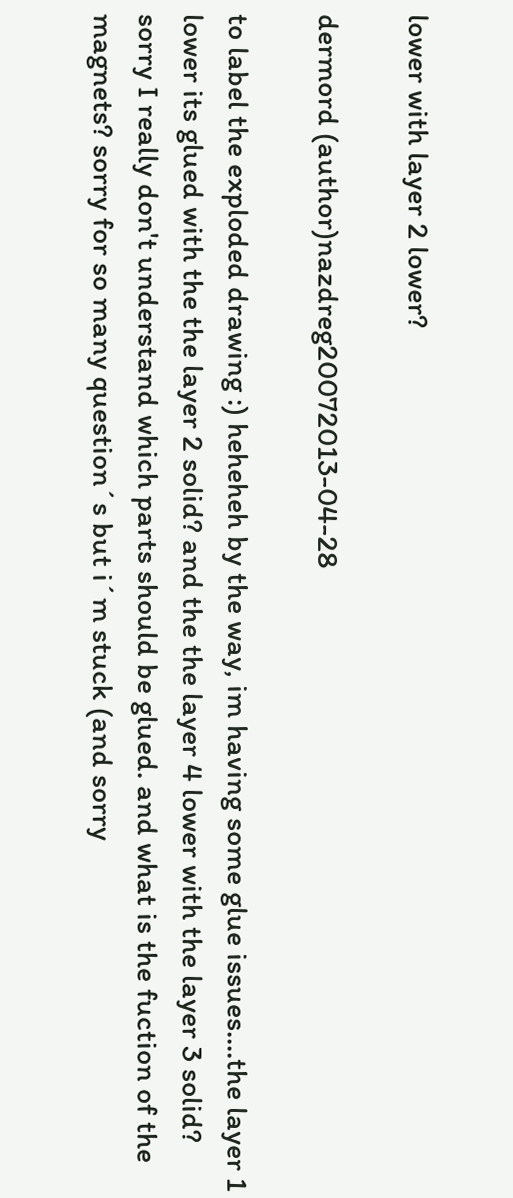lower with layer 2 lower?

dermord (author)nazdreg20072013-04-28

to label the exploded drawing :) heheheh by the way, im having some glue issues....the layer 1 lower its glued with the the layer 2 solid? and the the layer 4 lower with the layer 3 solid? sorry I really don't understand which parts should be glued. and what is the fuction of the magnets? sorry for so many question´s but i´m stuck (and sorry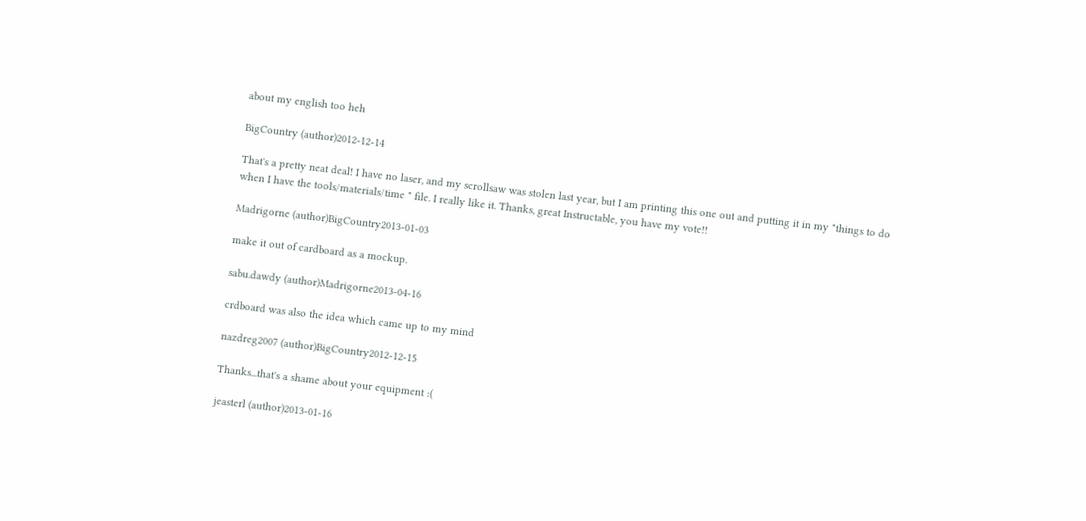about my english too heh

BigCountry (author)2012-12-14

That's a pretty neat deal! I have no laser, and my scrollsaw was stolen last year, but I am printing this one out and putting it in my "things to do when I have the tools/materials/time " file. I really like it. Thanks, great Instructable, you have my vote!!

Madrigorne (author)BigCountry2013-01-03

make it out of cardboard as a mockup.

sabu.dawdy (author)Madrigorne2013-04-16

crdboard was also the idea which came up to my mind

nazdreg2007 (author)BigCountry2012-12-15

Thanks...that's a shame about your equipment :(

jeasterl (author)2013-01-16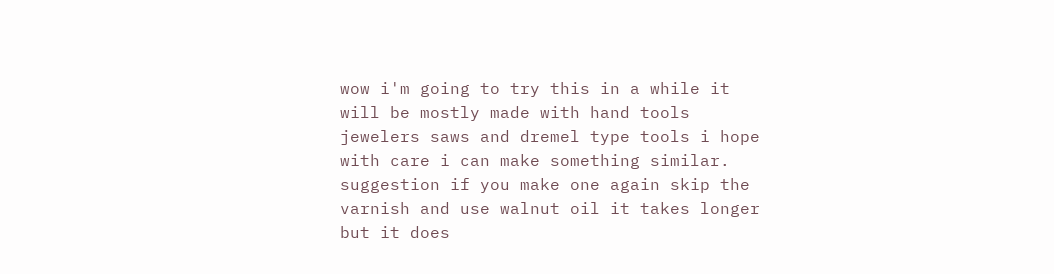wow i'm going to try this in a while it will be mostly made with hand tools jewelers saws and dremel type tools i hope with care i can make something similar. suggestion if you make one again skip the varnish and use walnut oil it takes longer but it does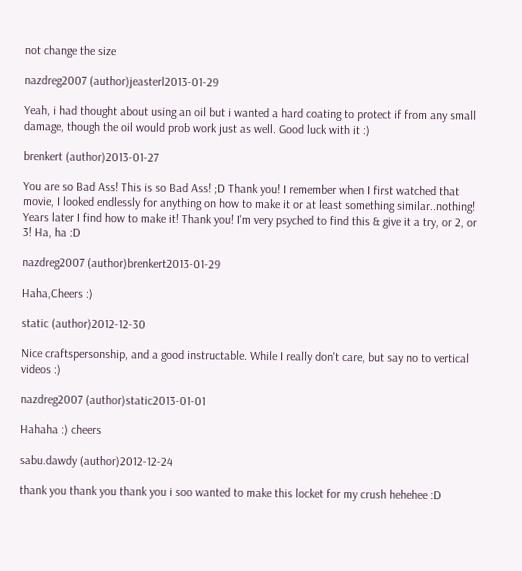not change the size

nazdreg2007 (author)jeasterl2013-01-29

Yeah, i had thought about using an oil but i wanted a hard coating to protect if from any small damage, though the oil would prob work just as well. Good luck with it :)

brenkert (author)2013-01-27

You are so Bad Ass! This is so Bad Ass! ;D Thank you! I remember when I first watched that movie, I looked endlessly for anything on how to make it or at least something similar..nothing! Years later I find how to make it! Thank you! I'm very psyched to find this & give it a try, or 2, or 3! Ha, ha :D

nazdreg2007 (author)brenkert2013-01-29

Haha,Cheers :)

static (author)2012-12-30

Nice craftspersonship, and a good instructable. While I really don't care, but say no to vertical videos :)

nazdreg2007 (author)static2013-01-01

Hahaha :) cheers

sabu.dawdy (author)2012-12-24

thank you thank you thank you i soo wanted to make this locket for my crush hehehee :D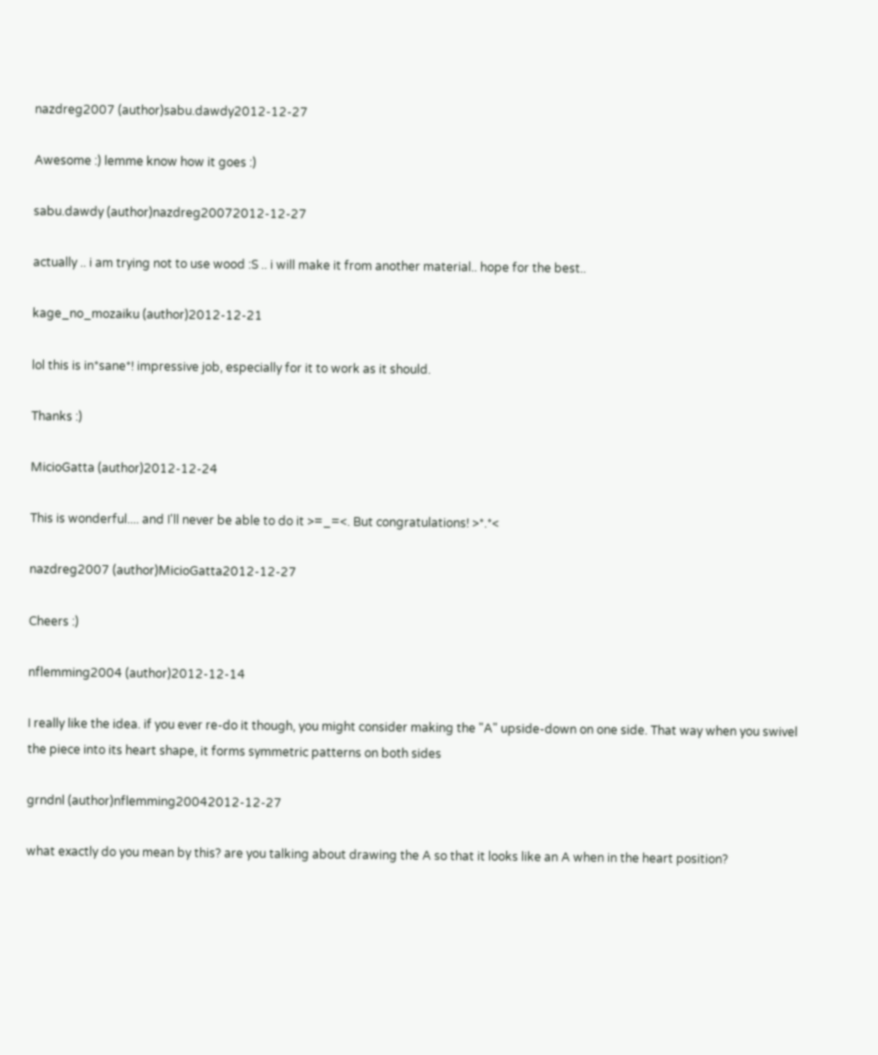nazdreg2007 (author)sabu.dawdy2012-12-27

Awesome :) lemme know how it goes :)

sabu.dawdy (author)nazdreg20072012-12-27

actually .. i am trying not to use wood :S .. i will make it from another material.. hope for the best..

kage_no_mozaiku (author)2012-12-21

lol this is in*sane*! impressive job, especially for it to work as it should.

Thanks :)

MicioGatta (author)2012-12-24

This is wonderful.... and I'll never be able to do it >=_=<. But congratulations! >*.*<

nazdreg2007 (author)MicioGatta2012-12-27

Cheers :)

nflemming2004 (author)2012-12-14

I really like the idea. if you ever re-do it though, you might consider making the "A" upside-down on one side. That way when you swivel the piece into its heart shape, it forms symmetric patterns on both sides

grndnl (author)nflemming20042012-12-27

what exactly do you mean by this? are you talking about drawing the A so that it looks like an A when in the heart position?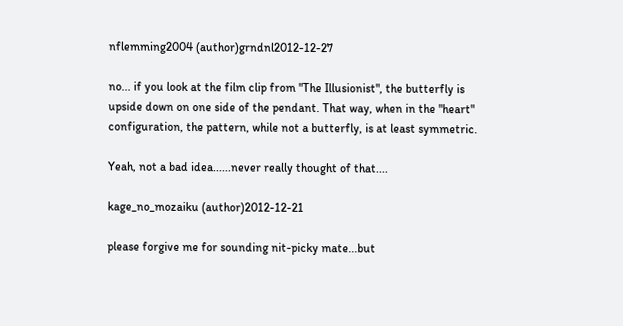nflemming2004 (author)grndnl2012-12-27

no... if you look at the film clip from "The Illusionist", the butterfly is upside down on one side of the pendant. That way, when in the "heart" configuration, the pattern, while not a butterfly, is at least symmetric.

Yeah, not a bad idea......never really thought of that....

kage_no_mozaiku (author)2012-12-21

please forgive me for sounding nit-picky mate...but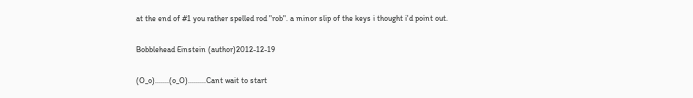at the end of #1 you rather spelled rod "rob". a minor slip of the keys i thought i'd point out.

Bobblehead Einstein (author)2012-12-19

(O_o).......(o_O).........Cant wait to start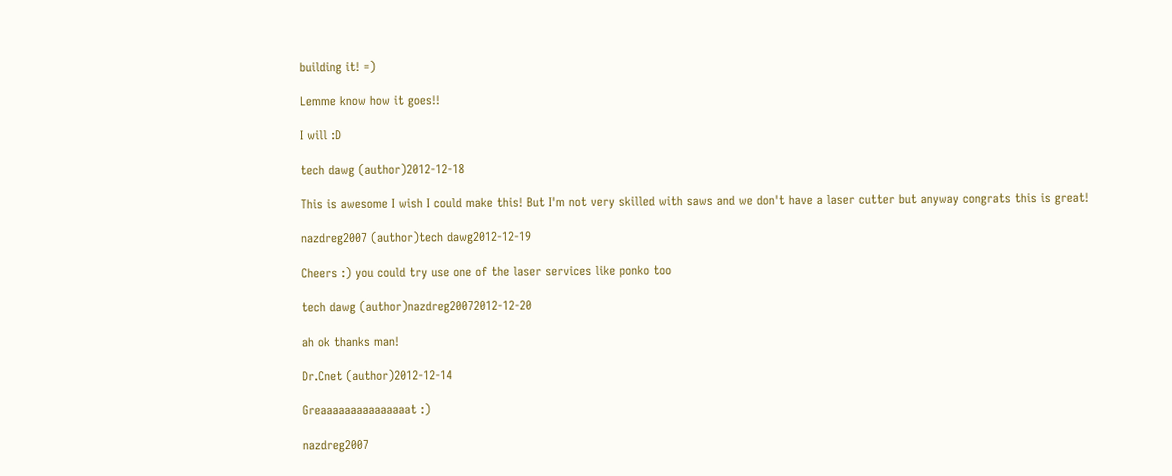building it! =)

Lemme know how it goes!!

I will :D

tech dawg (author)2012-12-18

This is awesome I wish I could make this! But I'm not very skilled with saws and we don't have a laser cutter but anyway congrats this is great!

nazdreg2007 (author)tech dawg2012-12-19

Cheers :) you could try use one of the laser services like ponko too

tech dawg (author)nazdreg20072012-12-20

ah ok thanks man!

Dr.Cnet (author)2012-12-14

Greaaaaaaaaaaaaaaat :)

nazdreg2007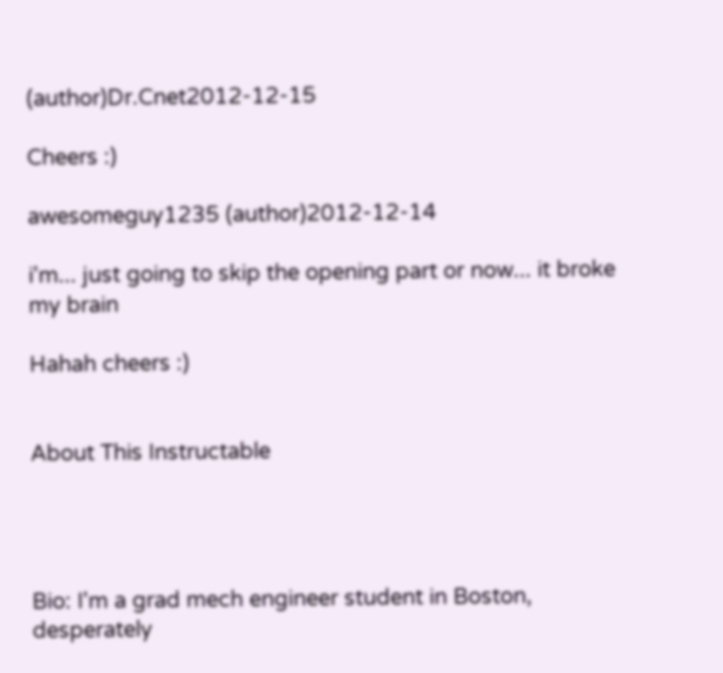(author)Dr.Cnet2012-12-15

Cheers :)

awesomeguy1235 (author)2012-12-14

i'm... just going to skip the opening part or now... it broke my brain

Hahah cheers :)


About This Instructable




Bio: I'm a grad mech engineer student in Boston, desperately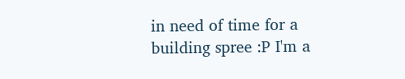in need of time for a building spree :P I'm a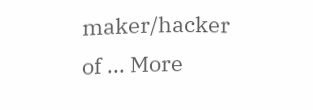maker/hacker of ... More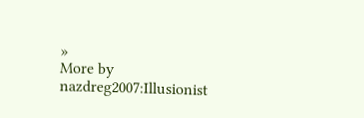»
More by nazdreg2007:Illusionist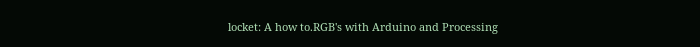locket: A how to.RGB's with Arduino and Processing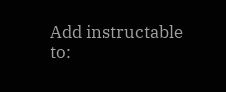Add instructable to: